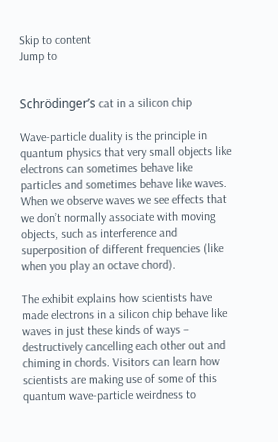Skip to content
Jump to


Schrödinger’s cat in a silicon chip

Wave-particle duality is the principle in quantum physics that very small objects like electrons can sometimes behave like particles and sometimes behave like waves. When we observe waves we see effects that we don’t normally associate with moving objects, such as interference and superposition of different frequencies (like when you play an octave chord).

The exhibit explains how scientists have made electrons in a silicon chip behave like waves in just these kinds of ways – destructively cancelling each other out and chiming in chords. Visitors can learn how scientists are making use of some of this quantum wave-particle weirdness to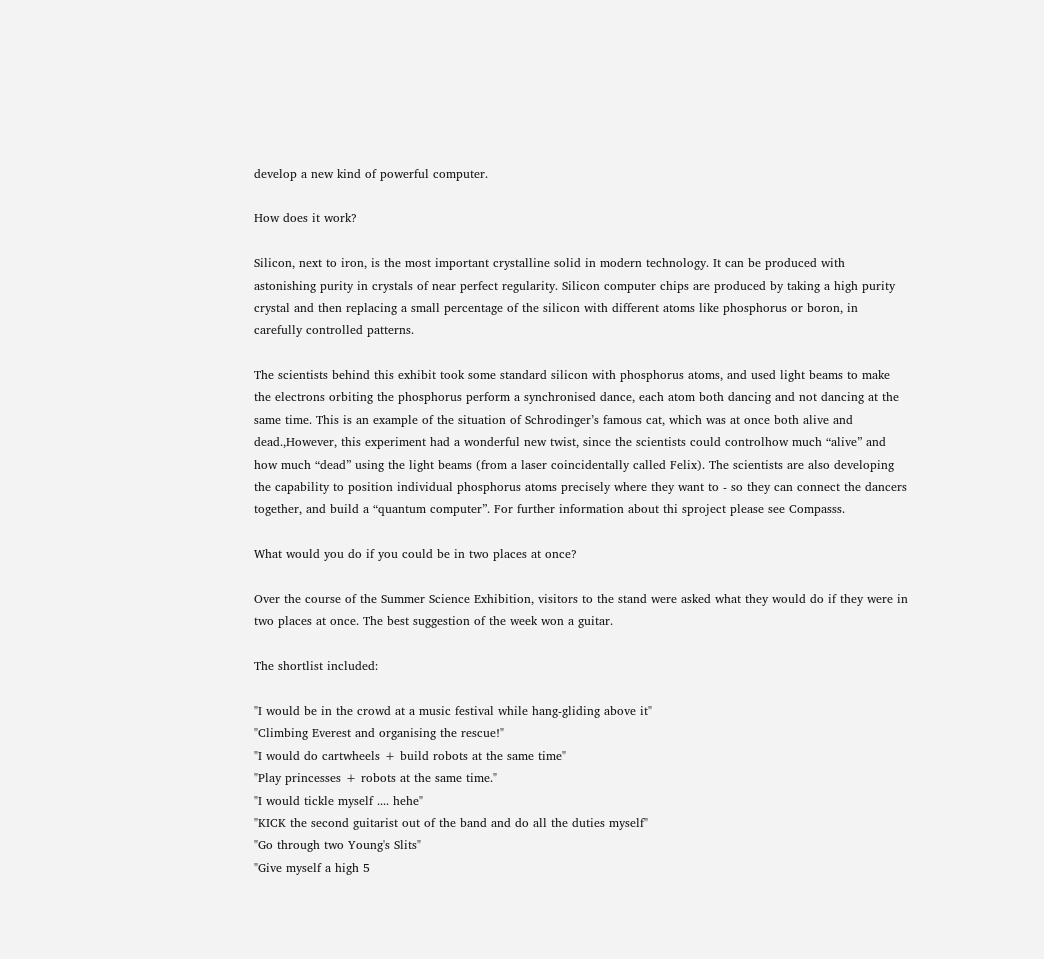develop a new kind of powerful computer.

How does it work?

Silicon, next to iron, is the most important crystalline solid in modern technology. It can be produced with astonishing purity in crystals of near perfect regularity. Silicon computer chips are produced by taking a high purity crystal and then replacing a small percentage of the silicon with different atoms like phosphorus or boron, in carefully controlled patterns.

The scientists behind this exhibit took some standard silicon with phosphorus atoms, and used light beams to make the electrons orbiting the phosphorus perform a synchronised dance, each atom both dancing and not dancing at the same time. This is an example of the situation of Schrodinger’s famous cat, which was at once both alive and dead.,However, this experiment had a wonderful new twist, since the scientists could controlhow much “alive” and how much “dead” using the light beams (from a laser coincidentally called Felix). The scientists are also developing the capability to position individual phosphorus atoms precisely where they want to - so they can connect the dancers together, and build a “quantum computer”. For further information about thi sproject please see Compasss.

What would you do if you could be in two places at once?

Over the course of the Summer Science Exhibition, visitors to the stand were asked what they would do if they were in two places at once. The best suggestion of the week won a guitar.

The shortlist included:

"I would be in the crowd at a music festival while hang-gliding above it"
"Climbing Everest and organising the rescue!"
"I would do cartwheels + build robots at the same time"
"Play princesses + robots at the same time."
"I would tickle myself .... hehe"
"KICK the second guitarist out of the band and do all the duties myself"
"Go through two Young's Slits"
"Give myself a high 5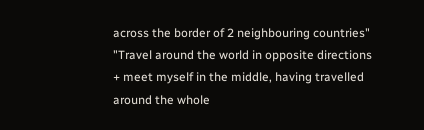across the border of 2 neighbouring countries"
"Travel around the world in opposite directions + meet myself in the middle, having travelled around the whole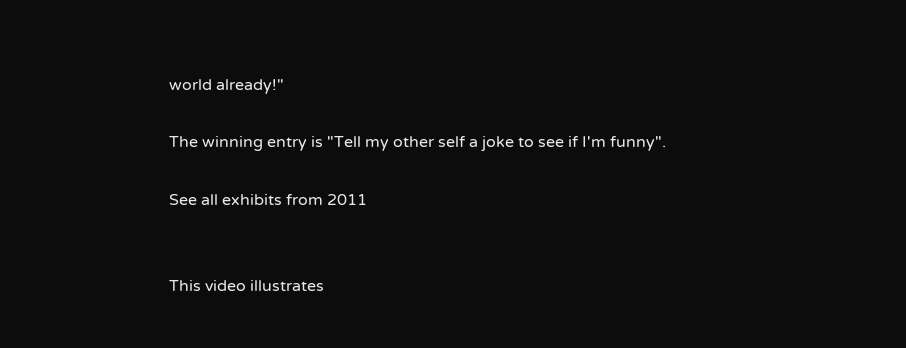world already!"

The winning entry is "Tell my other self a joke to see if I'm funny".

See all exhibits from 2011


This video illustrates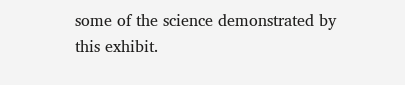some of the science demonstrated by this exhibit.